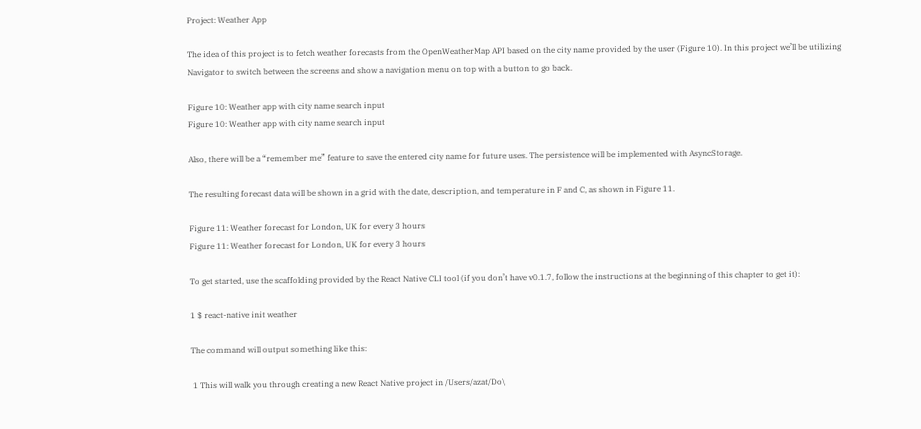Project: Weather App

The idea of this project is to fetch weather forecasts from the OpenWeatherMap API based on the city name provided by the user (Figure 10). In this project we’ll be utilizing Navigator to switch between the screens and show a navigation menu on top with a button to go back.

Figure 10: Weather app with city name search input
Figure 10: Weather app with city name search input

Also, there will be a “remember me” feature to save the entered city name for future uses. The persistence will be implemented with AsyncStorage.

The resulting forecast data will be shown in a grid with the date, description, and temperature in F and C, as shown in Figure 11.

Figure 11: Weather forecast for London, UK for every 3 hours
Figure 11: Weather forecast for London, UK for every 3 hours

To get started, use the scaffolding provided by the React Native CLI tool (if you don’t have v0.1.7, follow the instructions at the beginning of this chapter to get it):

1 $ react-native init weather

The command will output something like this:

 1 This will walk you through creating a new React Native project in /Users/azat/Do\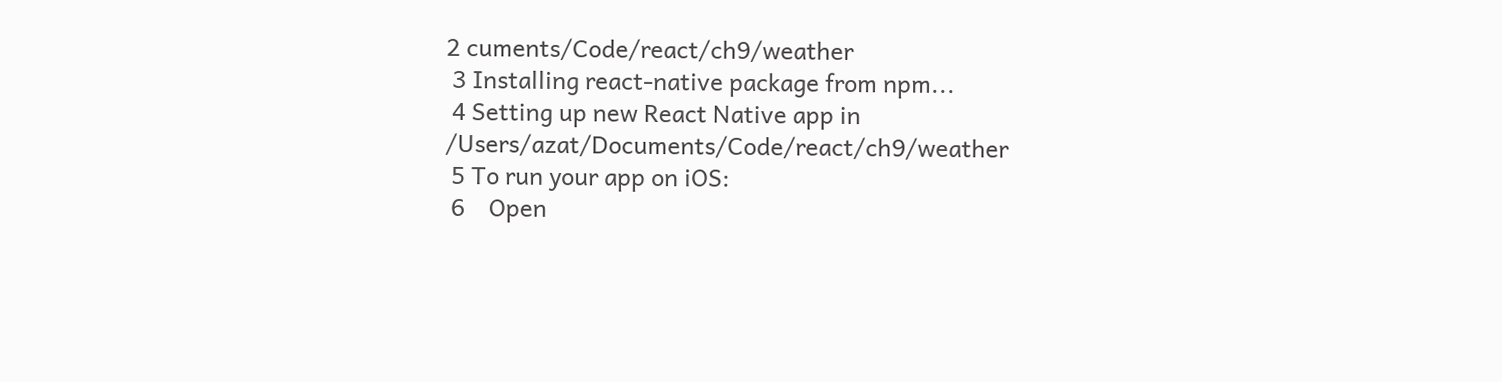2 cuments/Code/react/ch9/weather
 3 Installing react-native package from npm...
 4 Setting up new React Native app in /Users/azat/Documents/Code/react/ch9/weather
 5 To run your app on iOS:
 6    Open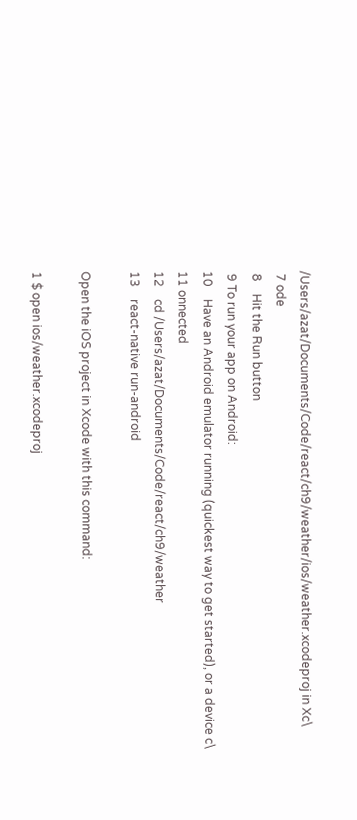/Users/azat/Documents/Code/react/ch9/weather/ios/weather.xcodeproj in Xc\
 7 ode
 8    Hit the Run button
 9 To run your app on Android:
10    Have an Android emulator running (quickest way to get started), or a device c\
11 onnected
12    cd /Users/azat/Documents/Code/react/ch9/weather
13    react-native run-android

Open the iOS project in Xcode with this command:

1 $ open ios/weather.xcodeproj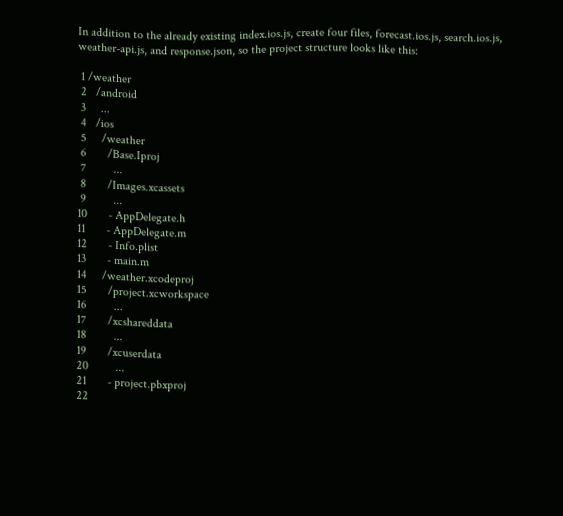In addition to the already existing index.ios.js, create four files, forecast.ios.js, search.ios.js, weather-api.js, and response.json, so the project structure looks like this:

 1 /weather
 2   /android
 3     ...
 4   /ios
 5     /weather
 6       /Base.Iproj
 7         ...
 8       /Images.xcassets
 9         ...
10       - AppDelegate.h
11       - AppDelegate.m
12       - Info.plist
13       - main.m
14     /weather.xcodeproj
15       /project.xcworkspace
16         ...
17       /xcshareddata
18         ...
19       /xcuserdata
20         ...
21       - project.pbxproj
22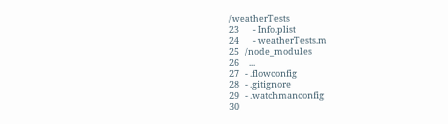/weatherTests
23       - Info.plist
24       - weatherTests.m
25   /node_modules
26     ...
27   - .flowconfig
28   - .gitignore
29   - .watchmanconfig
30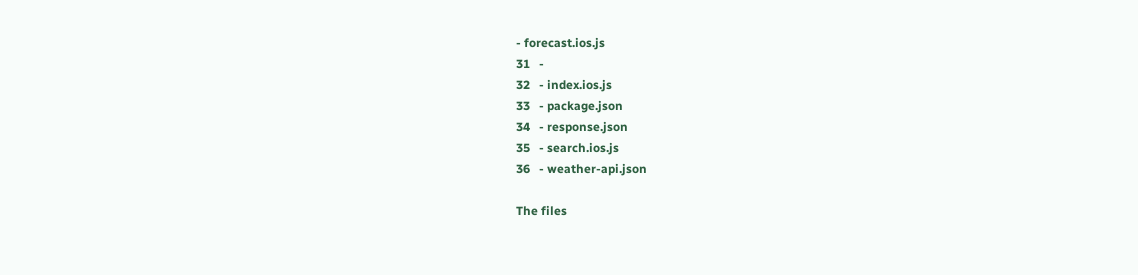- forecast.ios.js
31   -
32   - index.ios.js
33   - package.json
34   - response.json
35   - search.ios.js
36   - weather-api.json

The files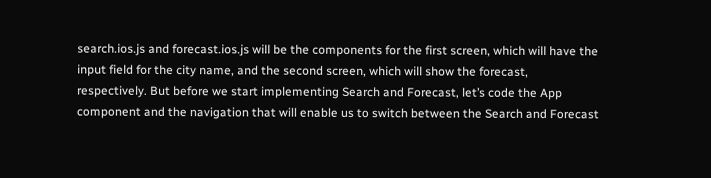search.ios.js and forecast.ios.js will be the components for the first screen, which will have the input field for the city name, and the second screen, which will show the forecast, respectively. But before we start implementing Search and Forecast, let’s code the App component and the navigation that will enable us to switch between the Search and Forecast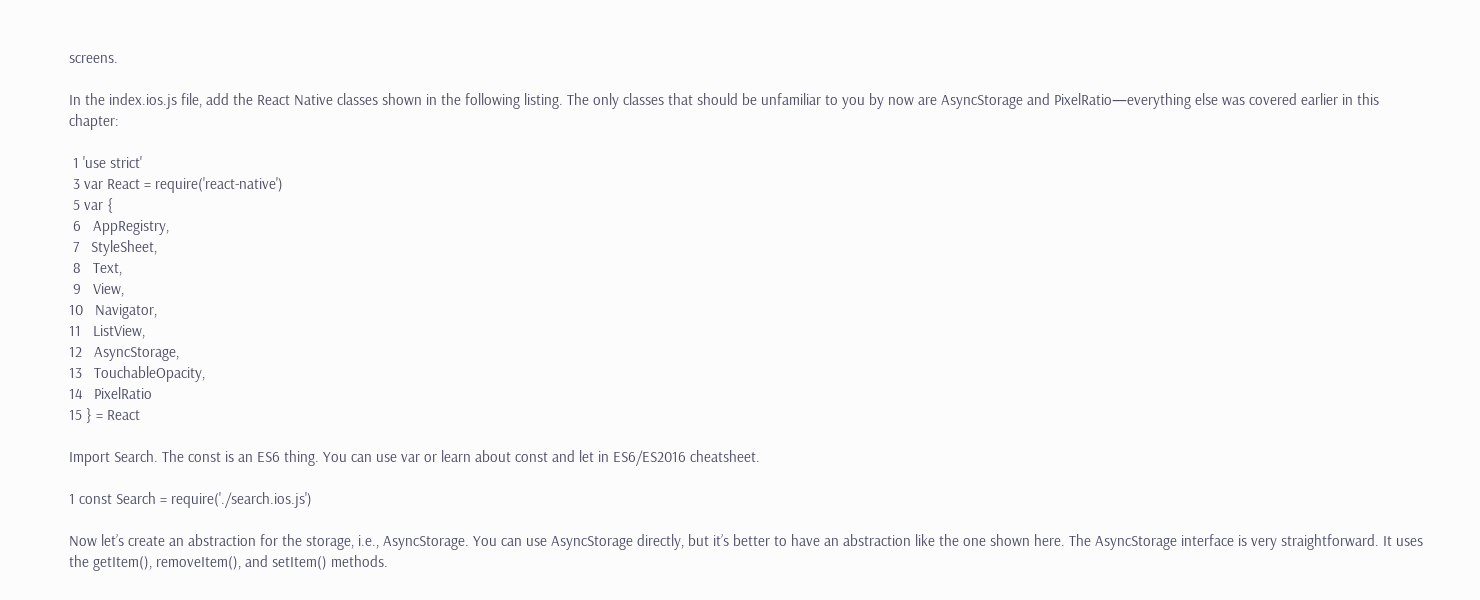screens.

In the index.ios.js file, add the React Native classes shown in the following listing. The only classes that should be unfamiliar to you by now are AsyncStorage and PixelRatio—everything else was covered earlier in this chapter:

 1 'use strict'
 3 var React = require('react-native')
 5 var {
 6   AppRegistry,
 7   StyleSheet,
 8   Text,
 9   View,
10   Navigator,
11   ListView,
12   AsyncStorage,
13   TouchableOpacity,
14   PixelRatio
15 } = React

Import Search. The const is an ES6 thing. You can use var or learn about const and let in ES6/ES2016 cheatsheet.

1 const Search = require('./search.ios.js')

Now let’s create an abstraction for the storage, i.e., AsyncStorage. You can use AsyncStorage directly, but it’s better to have an abstraction like the one shown here. The AsyncStorage interface is very straightforward. It uses the getItem(), removeItem(), and setItem() methods.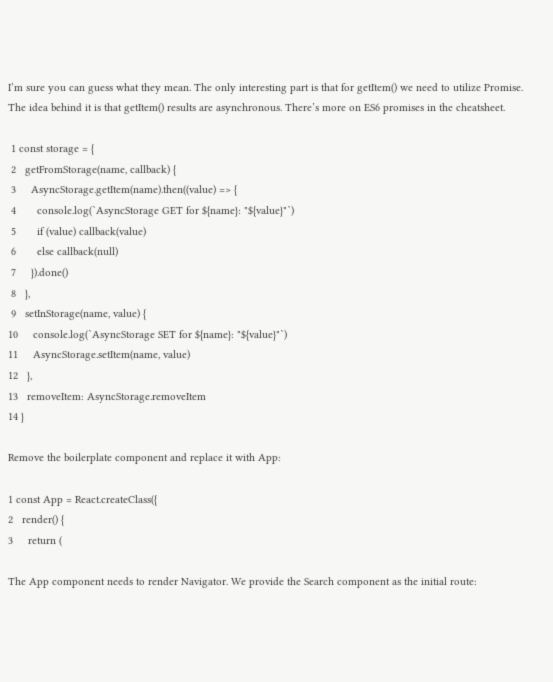I’m sure you can guess what they mean. The only interesting part is that for getItem() we need to utilize Promise. The idea behind it is that getItem() results are asynchronous. There’s more on ES6 promises in the cheatsheet.

 1 const storage = {
 2   getFromStorage(name, callback) {
 3     AsyncStorage.getItem(name).then((value) => {
 4       console.log(`AsyncStorage GET for ${name}: "${value}"`)
 5       if (value) callback(value)
 6       else callback(null)
 7     }).done()
 8   },
 9   setInStorage(name, value) {
10     console.log(`AsyncStorage SET for ${name}: "${value}"`)
11     AsyncStorage.setItem(name, value)
12   },
13   removeItem: AsyncStorage.removeItem
14 }

Remove the boilerplate component and replace it with App:

1 const App = React.createClass({
2   render() {
3     return (

The App component needs to render Navigator. We provide the Search component as the initial route: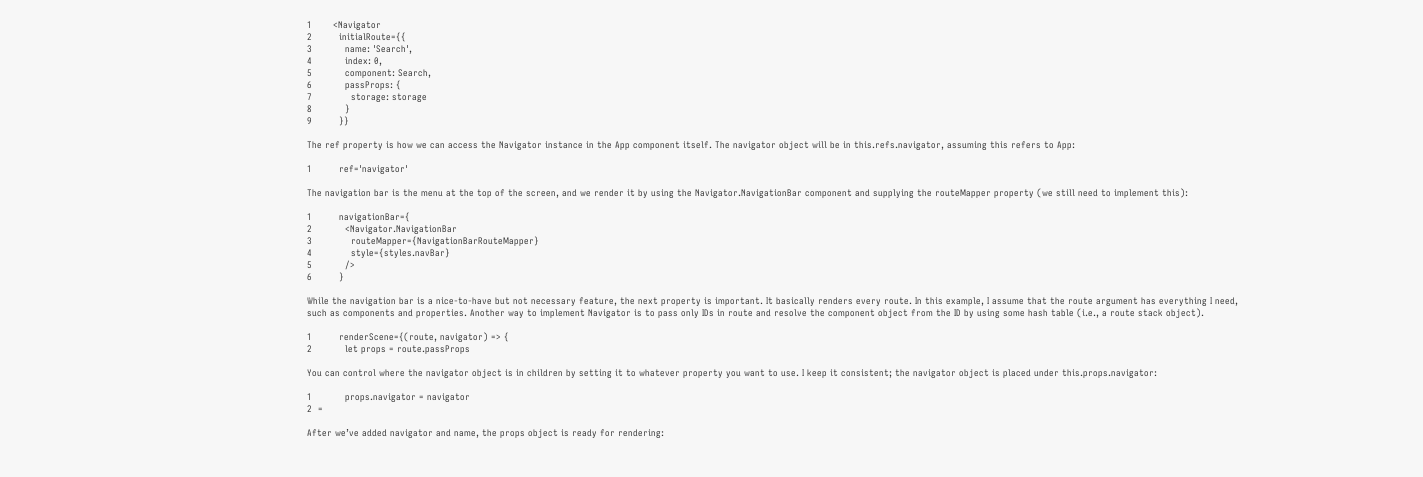1       <Navigator
2         initialRoute={{
3           name: 'Search',
4           index: 0,
5           component: Search,
6           passProps: {
7             storage: storage
8           }
9         }}

The ref property is how we can access the Navigator instance in the App component itself. The navigator object will be in this.refs.navigator, assuming this refers to App:

1         ref='navigator'

The navigation bar is the menu at the top of the screen, and we render it by using the Navigator.NavigationBar component and supplying the routeMapper property (we still need to implement this):

1         navigationBar={
2           <Navigator.NavigationBar
3             routeMapper={NavigationBarRouteMapper}
4             style={styles.navBar}
5           />
6         }

While the navigation bar is a nice-to-have but not necessary feature, the next property is important. It basically renders every route. In this example, I assume that the route argument has everything I need, such as components and properties. Another way to implement Navigator is to pass only IDs in route and resolve the component object from the ID by using some hash table (i.e., a route stack object).

1         renderScene={(route, navigator) => {
2           let props = route.passProps

You can control where the navigator object is in children by setting it to whatever property you want to use. I keep it consistent; the navigator object is placed under this.props.navigator:

1           props.navigator = navigator
2  =

After we’ve added navigator and name, the props object is ready for rendering: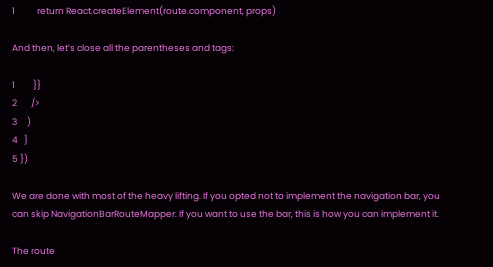1           return React.createElement(route.component, props)

And then, let’s close all the parentheses and tags:

1         }}
2       />
3     )
4   }
5 })

We are done with most of the heavy lifting. If you opted not to implement the navigation bar, you can skip NavigationBarRouteMapper. If you want to use the bar, this is how you can implement it.

The route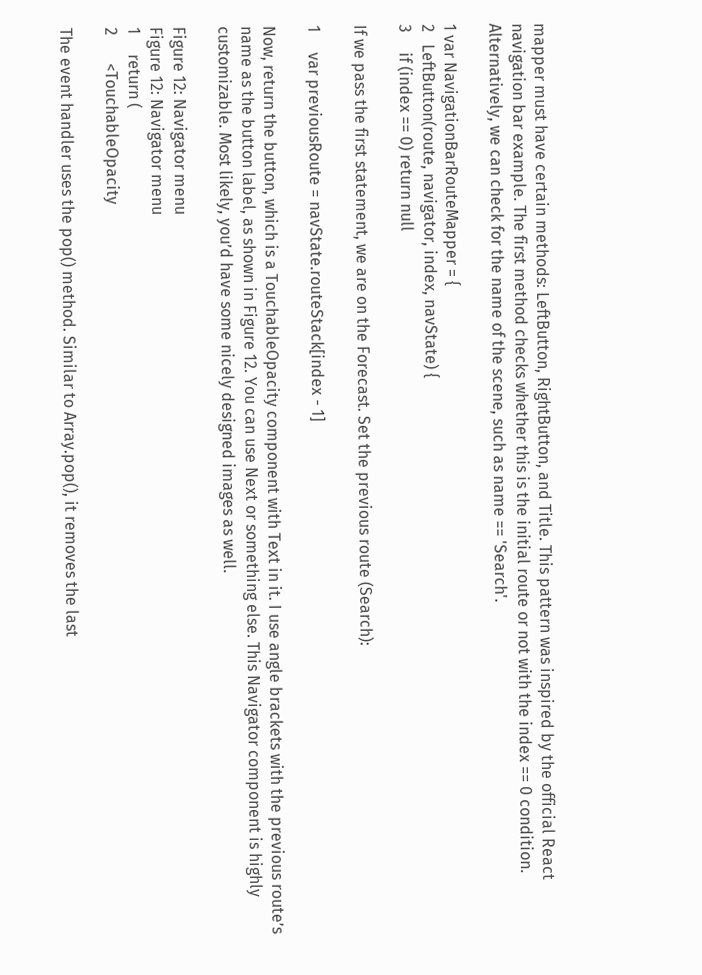mapper must have certain methods: LeftButton, RightButton, and Title. This pattern was inspired by the official React navigation bar example. The first method checks whether this is the initial route or not with the index == 0 condition. Alternatively, we can check for the name of the scene, such as name == 'Search'.

1 var NavigationBarRouteMapper = {
2   LeftButton(route, navigator, index, navState) {
3     if (index == 0) return null

If we pass the first statement, we are on the Forecast. Set the previous route (Search):

1     var previousRoute = navState.routeStack[index - 1]

Now, return the button, which is a TouchableOpacity component with Text in it. I use angle brackets with the previous route’s name as the button label, as shown in Figure 12. You can use Next or something else. This Navigator component is highly customizable. Most likely, you’d have some nicely designed images as well.

Figure 12: Navigator menu
Figure 12: Navigator menu
1     return (
2       <TouchableOpacity

The event handler uses the pop() method. Similar to Array.pop(), it removes the last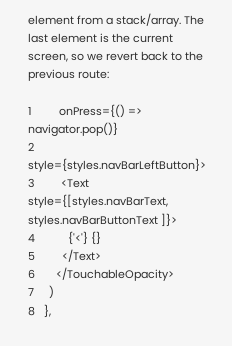element from a stack/array. The last element is the current screen, so we revert back to the previous route:

1         onPress={() => navigator.pop()}
2         style={styles.navBarLeftButton}>
3         <Text style={[styles.navBarText, styles.navBarButtonText ]}>
4           {'<'} {}
5         </Text>
6       </TouchableOpacity>
7     )
8   },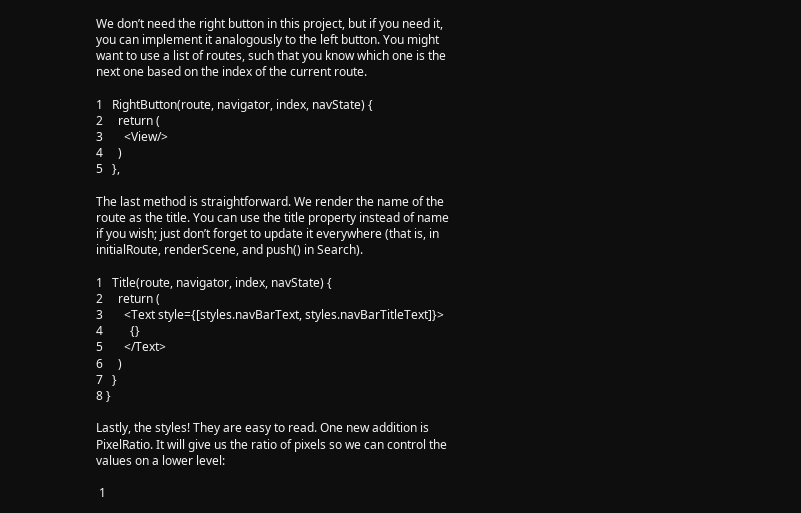We don’t need the right button in this project, but if you need it, you can implement it analogously to the left button. You might want to use a list of routes, such that you know which one is the next one based on the index of the current route.

1   RightButton(route, navigator, index, navState) {
2     return (
3       <View/>
4     )
5   },

The last method is straightforward. We render the name of the route as the title. You can use the title property instead of name if you wish; just don’t forget to update it everywhere (that is, in initialRoute, renderScene, and push() in Search).

1   Title(route, navigator, index, navState) {
2     return (
3       <Text style={[styles.navBarText, styles.navBarTitleText]}>
4         {}
5       </Text>
6     )
7   }
8 }

Lastly, the styles! They are easy to read. One new addition is PixelRatio. It will give us the ratio of pixels so we can control the values on a lower level:

 1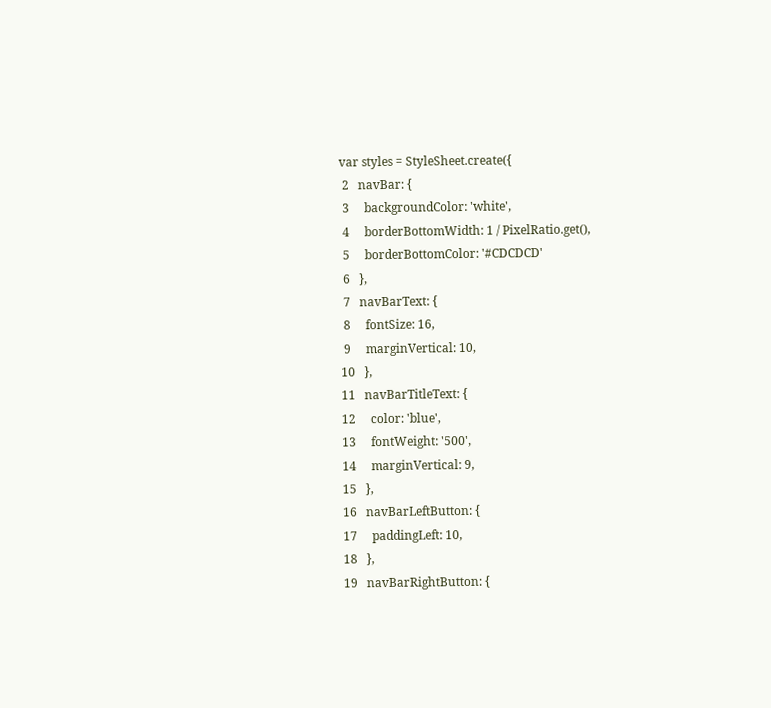var styles = StyleSheet.create({
 2   navBar: {
 3     backgroundColor: 'white',
 4     borderBottomWidth: 1 / PixelRatio.get(),
 5     borderBottomColor: '#CDCDCD'
 6   },
 7   navBarText: {
 8     fontSize: 16,
 9     marginVertical: 10,
10   },
11   navBarTitleText: {
12     color: 'blue',
13     fontWeight: '500',
14     marginVertical: 9,
15   },
16   navBarLeftButton: {
17     paddingLeft: 10,
18   },
19   navBarRightButton: {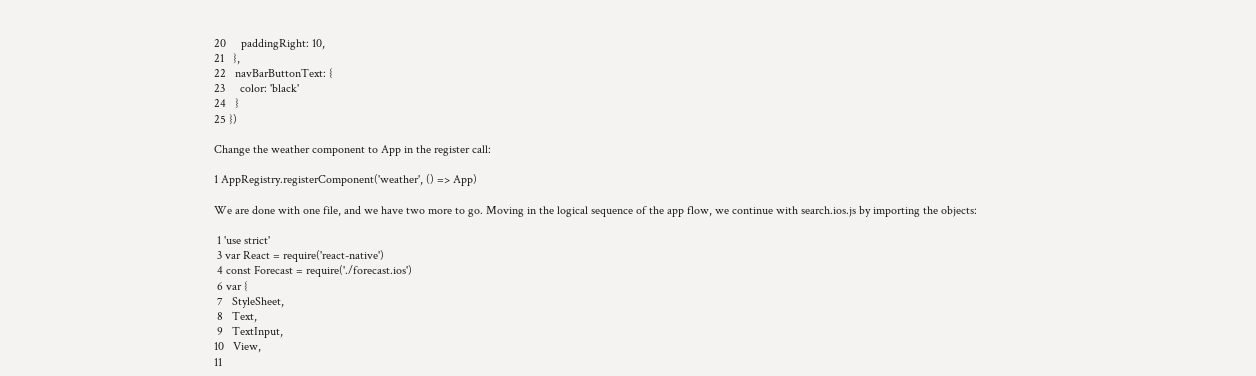20     paddingRight: 10,
21   },
22   navBarButtonText: {
23     color: 'black'
24   }
25 })

Change the weather component to App in the register call:

1 AppRegistry.registerComponent('weather', () => App)

We are done with one file, and we have two more to go. Moving in the logical sequence of the app flow, we continue with search.ios.js by importing the objects:

 1 'use strict'
 3 var React = require('react-native')
 4 const Forecast = require('./forecast.ios')
 6 var {
 7   StyleSheet,
 8   Text,
 9   TextInput,
10   View,
11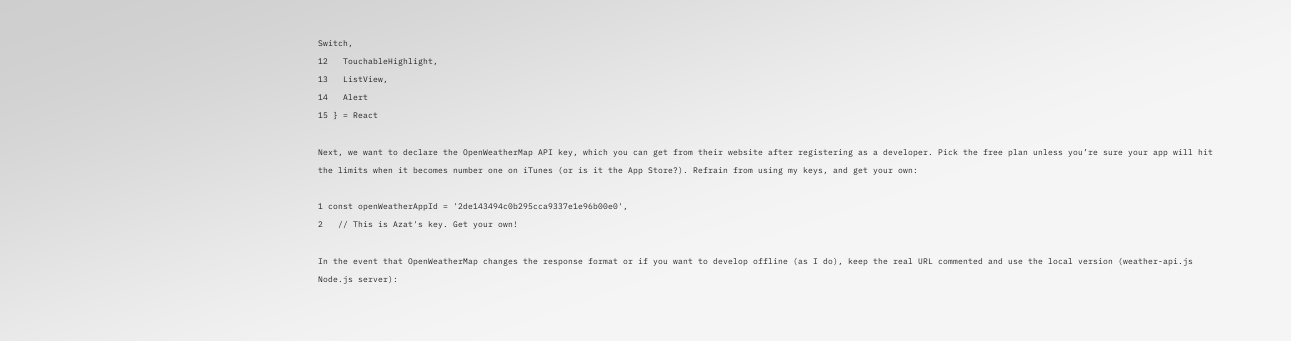Switch,
12   TouchableHighlight,
13   ListView,
14   Alert
15 } = React

Next, we want to declare the OpenWeatherMap API key, which you can get from their website after registering as a developer. Pick the free plan unless you’re sure your app will hit the limits when it becomes number one on iTunes (or is it the App Store?). Refrain from using my keys, and get your own:

1 const openWeatherAppId = '2de143494c0b295cca9337e1e96b00e0',
2   // This is Azat's key. Get your own!

In the event that OpenWeatherMap changes the response format or if you want to develop offline (as I do), keep the real URL commented and use the local version (weather-api.js Node.js server):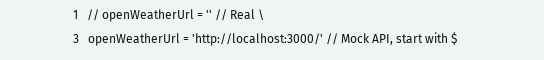1   // openWeatherUrl = '' // Real \
3   openWeatherUrl = 'http://localhost:3000/' // Mock API, start with $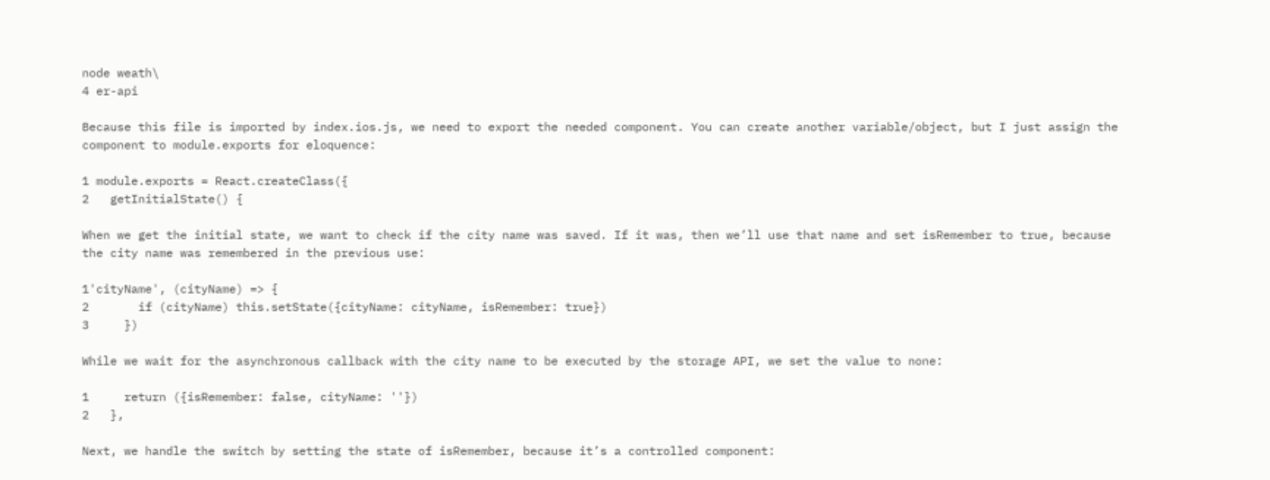node weath\
4 er-api

Because this file is imported by index.ios.js, we need to export the needed component. You can create another variable/object, but I just assign the component to module.exports for eloquence:

1 module.exports = React.createClass({
2   getInitialState() {

When we get the initial state, we want to check if the city name was saved. If it was, then we’ll use that name and set isRemember to true, because the city name was remembered in the previous use:

1'cityName', (cityName) => {
2       if (cityName) this.setState({cityName: cityName, isRemember: true})
3     })

While we wait for the asynchronous callback with the city name to be executed by the storage API, we set the value to none:

1     return ({isRemember: false, cityName: ''})
2   },

Next, we handle the switch by setting the state of isRemember, because it’s a controlled component: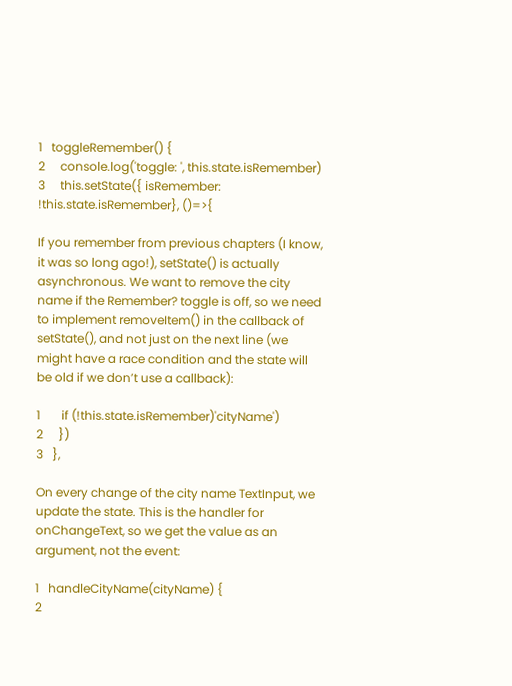1   toggleRemember() {
2     console.log('toggle: ', this.state.isRemember)
3     this.setState({ isRemember: !this.state.isRemember}, ()=>{

If you remember from previous chapters (I know, it was so long ago!), setState() is actually asynchronous. We want to remove the city name if the Remember? toggle is off, so we need to implement removeItem() in the callback of setState(), and not just on the next line (we might have a race condition and the state will be old if we don’t use a callback):

1       if (!this.state.isRemember)'cityName')
2     })
3   },

On every change of the city name TextInput, we update the state. This is the handler for onChangeText, so we get the value as an argument, not the event:

1   handleCityName(cityName) {
2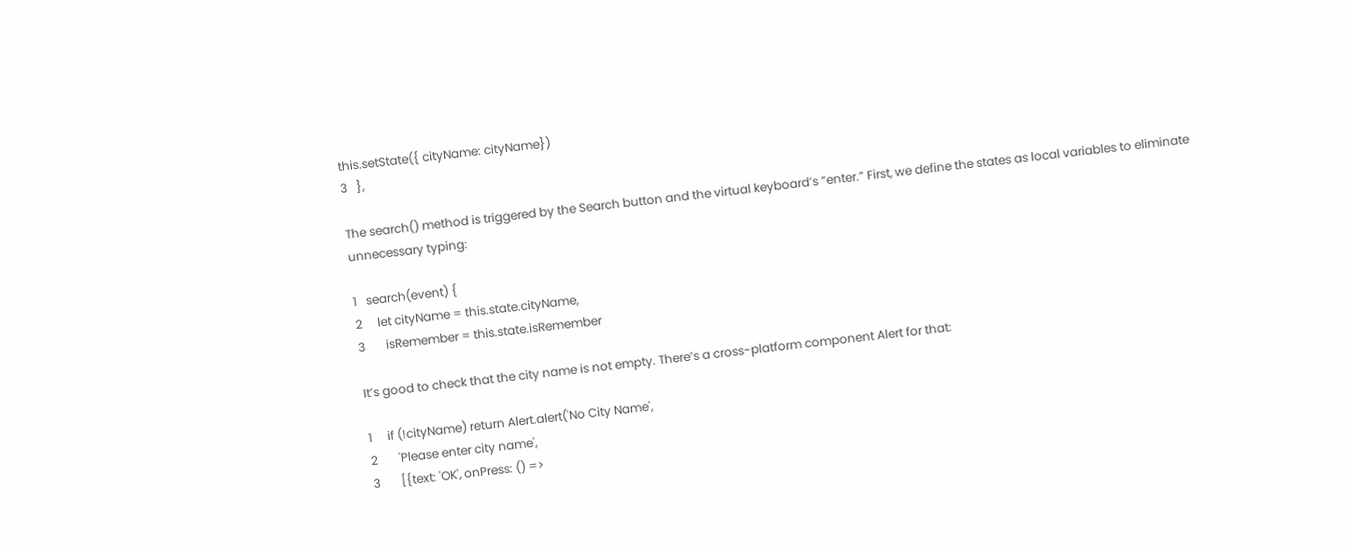this.setState({ cityName: cityName})
3   },

The search() method is triggered by the Search button and the virtual keyboard’s “enter.” First, we define the states as local variables to eliminate unnecessary typing:

1   search(event) {
2     let cityName = this.state.cityName,
3       isRemember = this.state.isRemember

It’s good to check that the city name is not empty. There’s a cross-platform component Alert for that:

1     if (!cityName) return Alert.alert('No City Name',
2       'Please enter city name',
3       [{text: 'OK', onPress: () =>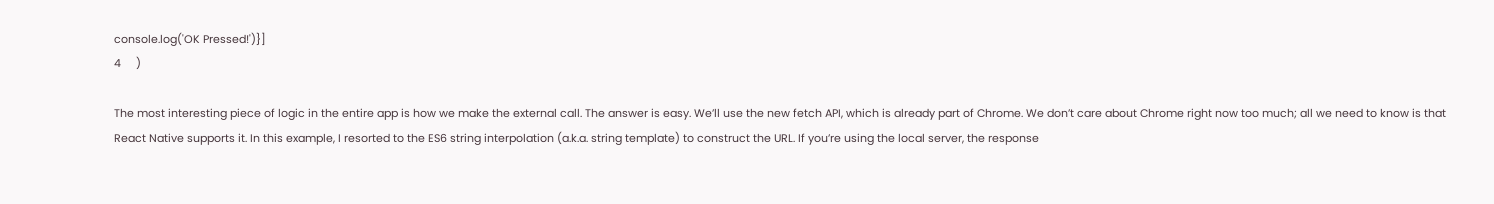console.log('OK Pressed!')}]
4     )

The most interesting piece of logic in the entire app is how we make the external call. The answer is easy. We’ll use the new fetch API, which is already part of Chrome. We don’t care about Chrome right now too much; all we need to know is that React Native supports it. In this example, I resorted to the ES6 string interpolation (a.k.a. string template) to construct the URL. If you’re using the local server, the response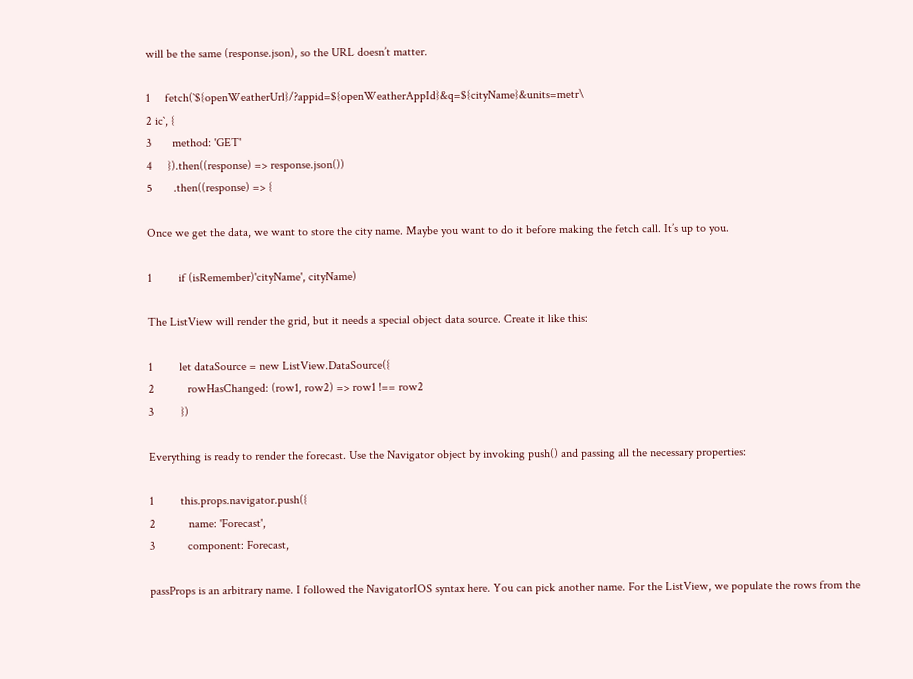will be the same (response.json), so the URL doesn’t matter.

1     fetch(`${openWeatherUrl}/?appid=${openWeatherAppId}&q=${cityName}&units=metr\
2 ic`, {
3       method: 'GET'
4     }).then((response) => response.json())
5       .then((response) => {

Once we get the data, we want to store the city name. Maybe you want to do it before making the fetch call. It’s up to you.

1         if (isRemember)'cityName', cityName)

The ListView will render the grid, but it needs a special object data source. Create it like this:

1         let dataSource = new ListView.DataSource({
2           rowHasChanged: (row1, row2) => row1 !== row2
3         })

Everything is ready to render the forecast. Use the Navigator object by invoking push() and passing all the necessary properties:

1         this.props.navigator.push({
2           name: 'Forecast',
3           component: Forecast,

passProps is an arbitrary name. I followed the NavigatorIOS syntax here. You can pick another name. For the ListView, we populate the rows from the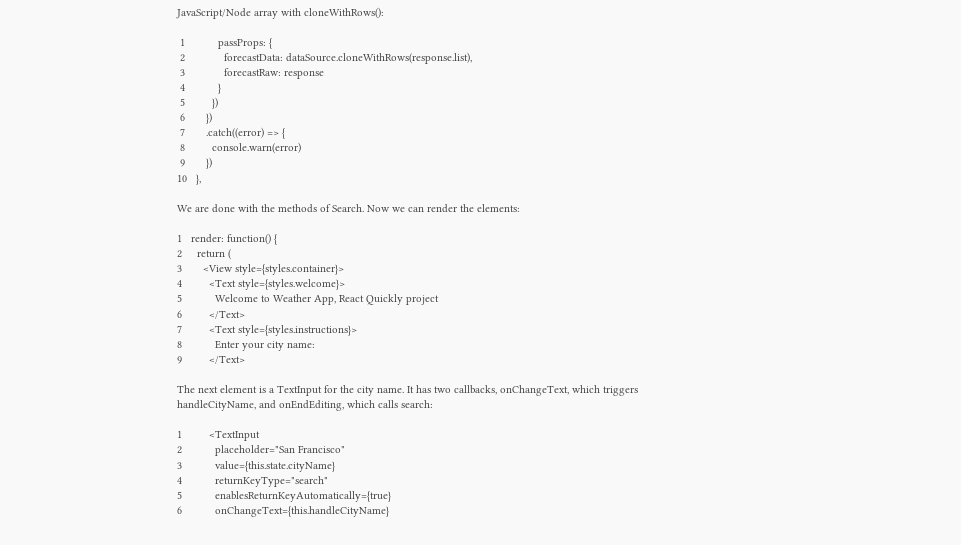JavaScript/Node array with cloneWithRows():

 1           passProps: {
 2             forecastData: dataSource.cloneWithRows(response.list),
 3             forecastRaw: response
 4           }
 5         })
 6       })
 7       .catch((error) => {
 8         console.warn(error)
 9       })
10   },

We are done with the methods of Search. Now we can render the elements:

1   render: function() {
2     return (
3       <View style={styles.container}>
4         <Text style={styles.welcome}>
5           Welcome to Weather App, React Quickly project
6         </Text>
7         <Text style={styles.instructions}>
8           Enter your city name:
9         </Text>

The next element is a TextInput for the city name. It has two callbacks, onChangeText, which triggers handleCityName, and onEndEditing, which calls search:

1         <TextInput
2           placeholder="San Francisco"
3           value={this.state.cityName}
4           returnKeyType="search"
5           enablesReturnKeyAutomatically={true}
6           onChangeText={this.handleCityName}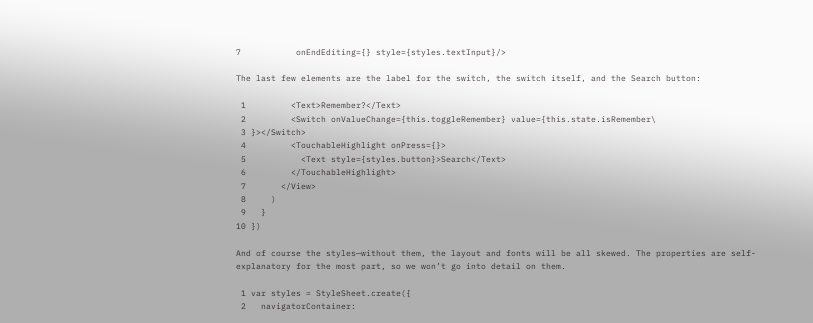7           onEndEditing={} style={styles.textInput}/>

The last few elements are the label for the switch, the switch itself, and the Search button:

 1         <Text>Remember?</Text>
 2         <Switch onValueChange={this.toggleRemember} value={this.state.isRemember\
 3 }></Switch>
 4         <TouchableHighlight onPress={}>
 5           <Text style={styles.button}>Search</Text>
 6         </TouchableHighlight>
 7       </View>
 8     )
 9   }
10 })

And of course the styles—without them, the layout and fonts will be all skewed. The properties are self-explanatory for the most part, so we won’t go into detail on them.

 1 var styles = StyleSheet.create({
 2   navigatorContainer: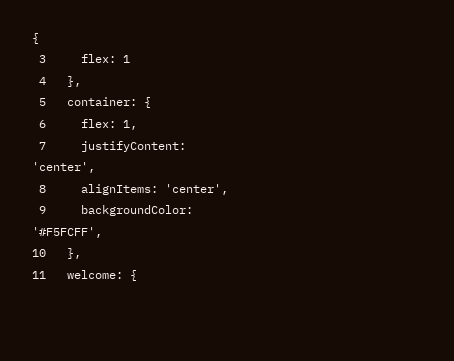{
 3     flex: 1
 4   },
 5   container: {
 6     flex: 1,
 7     justifyContent: 'center',
 8     alignItems: 'center',
 9     backgroundColor: '#F5FCFF',
10   },
11   welcome: {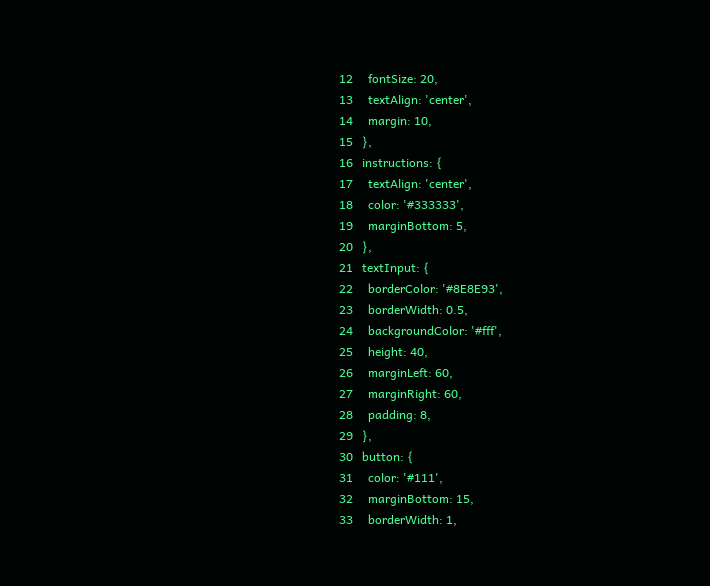12     fontSize: 20,
13     textAlign: 'center',
14     margin: 10,
15   },
16   instructions: {
17     textAlign: 'center',
18     color: '#333333',
19     marginBottom: 5,
20   },
21   textInput: {
22     borderColor: '#8E8E93',
23     borderWidth: 0.5,
24     backgroundColor: '#fff',
25     height: 40,
26     marginLeft: 60,
27     marginRight: 60,
28     padding: 8,
29   },
30   button: {
31     color: '#111',
32     marginBottom: 15,
33     borderWidth: 1,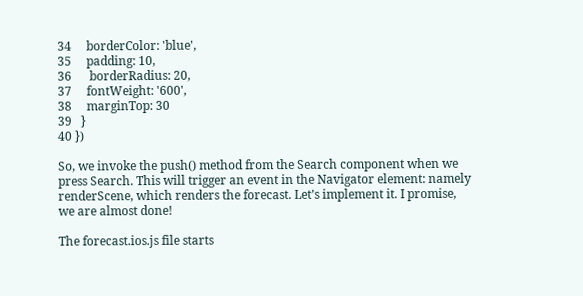34     borderColor: 'blue',
35     padding: 10,
36      borderRadius: 20,
37     fontWeight: '600',
38     marginTop: 30
39   }
40 })

So, we invoke the push() method from the Search component when we press Search. This will trigger an event in the Navigator element: namely renderScene, which renders the forecast. Let’s implement it. I promise, we are almost done!

The forecast.ios.js file starts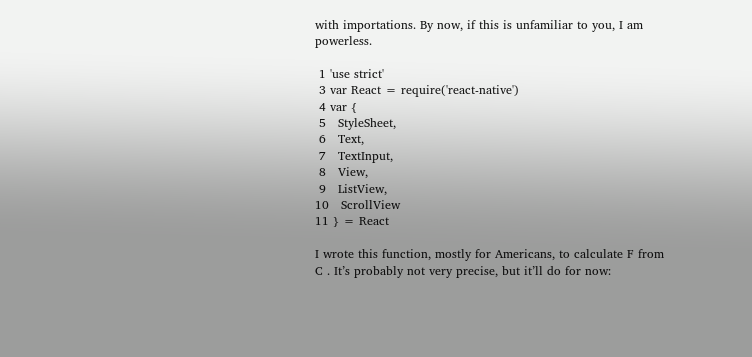with importations. By now, if this is unfamiliar to you, I am powerless.

 1 'use strict'
 3 var React = require('react-native')
 4 var {
 5   StyleSheet,
 6   Text,
 7   TextInput,
 8   View,
 9   ListView,
10   ScrollView
11 } = React

I wrote this function, mostly for Americans, to calculate F from C . It’s probably not very precise, but it’ll do for now: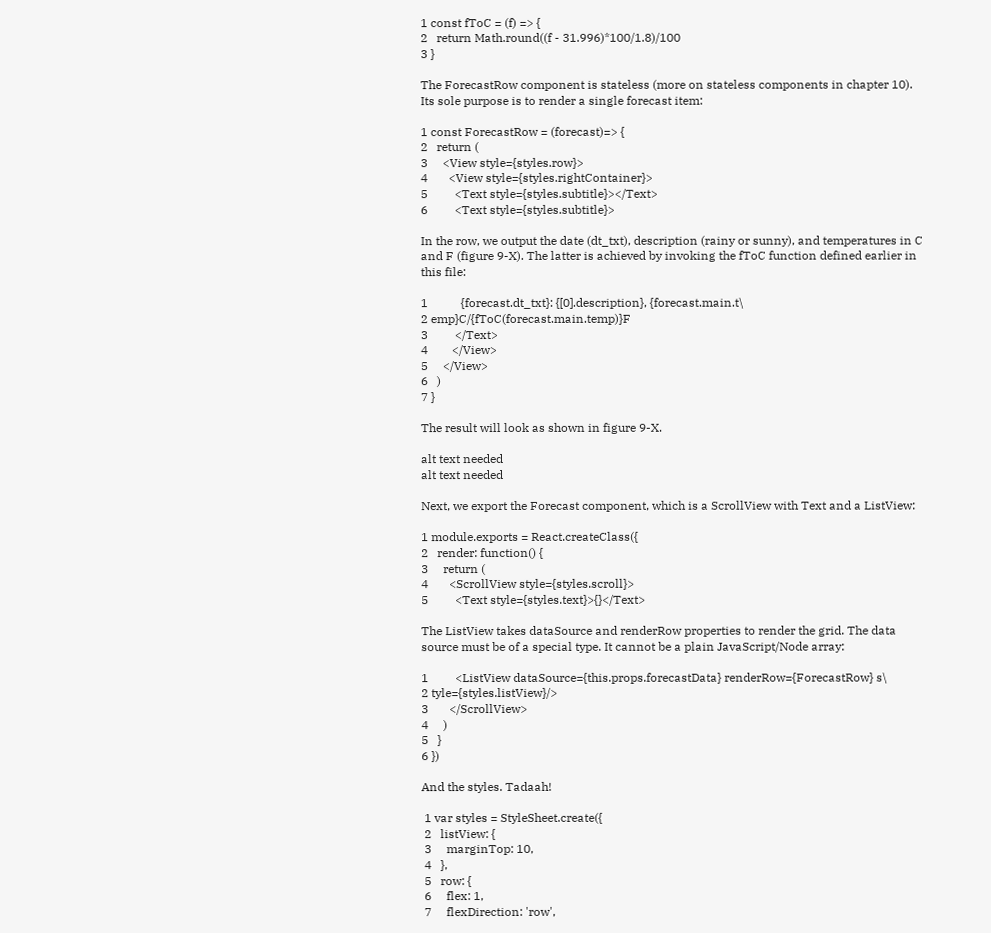1 const fToC = (f) => {
2   return Math.round((f - 31.996)*100/1.8)/100
3 }

The ForecastRow component is stateless (more on stateless components in chapter 10). Its sole purpose is to render a single forecast item:

1 const ForecastRow = (forecast)=> {
2   return (
3     <View style={styles.row}>
4       <View style={styles.rightContainer}>
5         <Text style={styles.subtitle}></Text>
6         <Text style={styles.subtitle}>

In the row, we output the date (dt_txt), description (rainy or sunny), and temperatures in C and F (figure 9-X). The latter is achieved by invoking the fToC function defined earlier in this file:

1           {forecast.dt_txt}: {[0].description}, {forecast.main.t\
2 emp}C/{fToC(forecast.main.temp)}F
3         </Text>
4        </View>
5     </View>
6   )
7 }

The result will look as shown in figure 9-X.

alt text needed
alt text needed

Next, we export the Forecast component, which is a ScrollView with Text and a ListView:

1 module.exports = React.createClass({
2   render: function() {
3     return (
4       <ScrollView style={styles.scroll}>
5         <Text style={styles.text}>{}</Text>

The ListView takes dataSource and renderRow properties to render the grid. The data source must be of a special type. It cannot be a plain JavaScript/Node array:

1         <ListView dataSource={this.props.forecastData} renderRow={ForecastRow} s\
2 tyle={styles.listView}/>
3       </ScrollView>
4     )
5   }
6 })

And the styles. Tadaah!

 1 var styles = StyleSheet.create({
 2   listView: {
 3     marginTop: 10,
 4   },
 5   row: {
 6     flex: 1,
 7     flexDirection: 'row',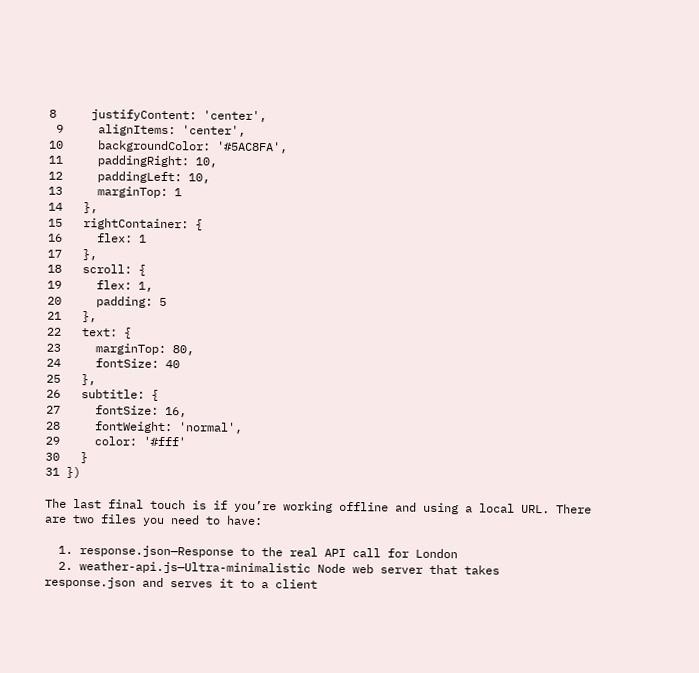8     justifyContent: 'center',
 9     alignItems: 'center',
10     backgroundColor: '#5AC8FA',
11     paddingRight: 10,
12     paddingLeft: 10,
13     marginTop: 1
14   },
15   rightContainer: {
16     flex: 1
17   },
18   scroll: {
19     flex: 1,
20     padding: 5
21   },
22   text: {
23     marginTop: 80,
24     fontSize: 40
25   },
26   subtitle: {
27     fontSize: 16,
28     fontWeight: 'normal',
29     color: '#fff'
30   }
31 })

The last final touch is if you’re working offline and using a local URL. There are two files you need to have:

  1. response.json—Response to the real API call for London
  2. weather-api.js—Ultra-minimalistic Node web server that takes response.json and serves it to a client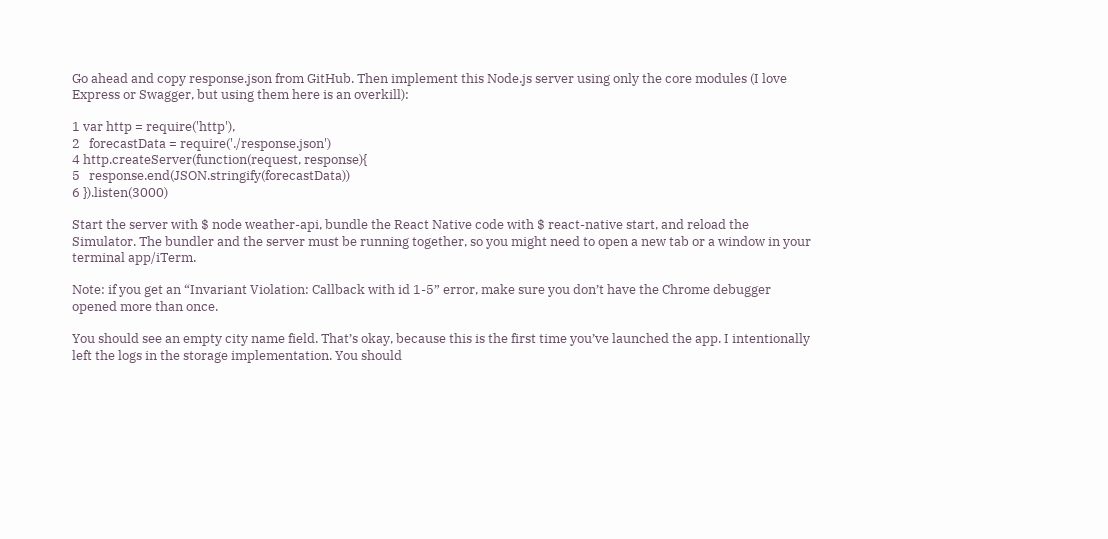Go ahead and copy response.json from GitHub. Then implement this Node.js server using only the core modules (I love Express or Swagger, but using them here is an overkill):

1 var http = require('http'),
2   forecastData = require('./response.json')
4 http.createServer(function(request, response){
5   response.end(JSON.stringify(forecastData))
6 }).listen(3000)

Start the server with $ node weather-api, bundle the React Native code with $ react-native start, and reload the Simulator. The bundler and the server must be running together, so you might need to open a new tab or a window in your terminal app/iTerm.

Note: if you get an “Invariant Violation: Callback with id 1-5” error, make sure you don’t have the Chrome debugger opened more than once.

You should see an empty city name field. That’s okay, because this is the first time you’ve launched the app. I intentionally left the logs in the storage implementation. You should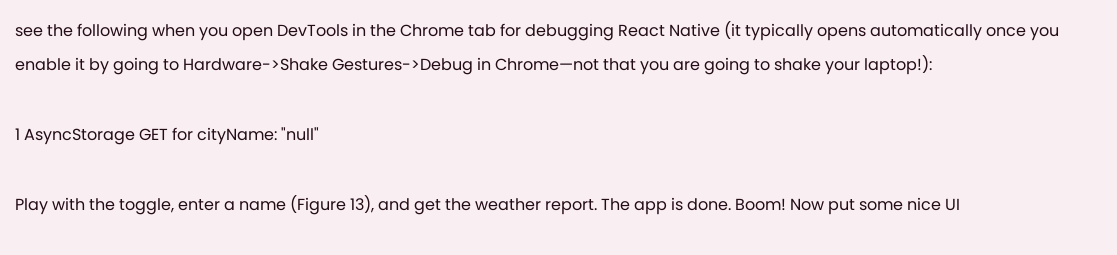see the following when you open DevTools in the Chrome tab for debugging React Native (it typically opens automatically once you enable it by going to Hardware->Shake Gestures->Debug in Chrome—not that you are going to shake your laptop!):

1 AsyncStorage GET for cityName: "null"

Play with the toggle, enter a name (Figure 13), and get the weather report. The app is done. Boom! Now put some nice UI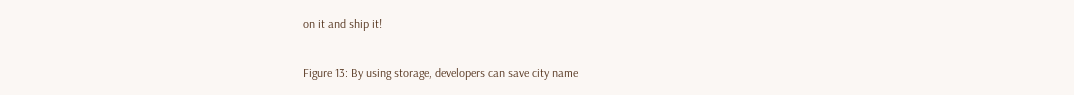on it and ship it!

Figure 13: By using storage, developers can save city name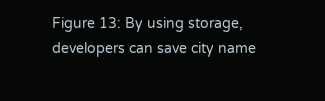Figure 13: By using storage, developers can save city name